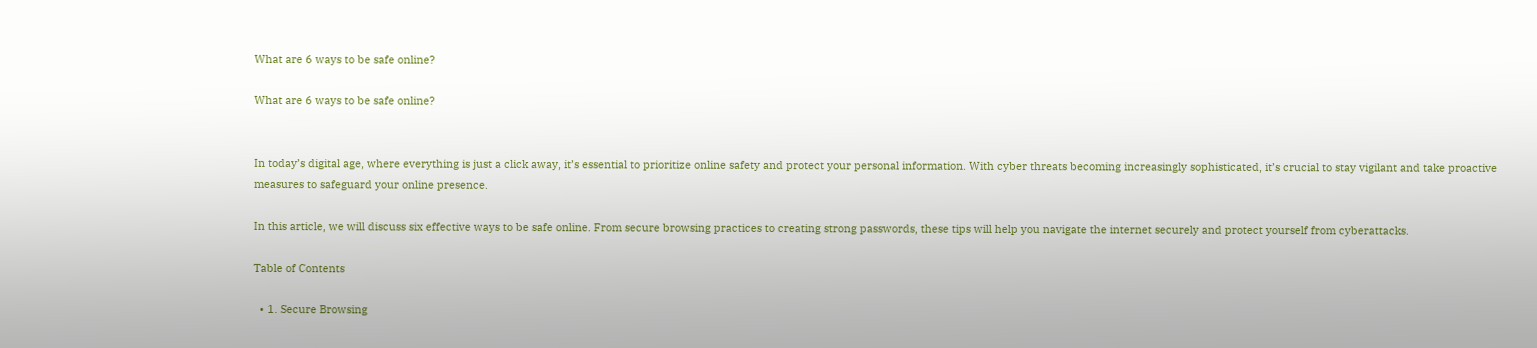What are 6 ways to be safe online?

What are 6 ways to be safe online?


In today’s digital age, where everything is just a click away, it’s essential to prioritize online safety and protect your personal information. With cyber threats becoming increasingly sophisticated, it’s crucial to stay vigilant and take proactive measures to safeguard your online presence.

In this article, we will discuss six effective ways to be safe online. From secure browsing practices to creating strong passwords, these tips will help you navigate the internet securely and protect yourself from cyberattacks.

Table of Contents

  • 1. Secure Browsing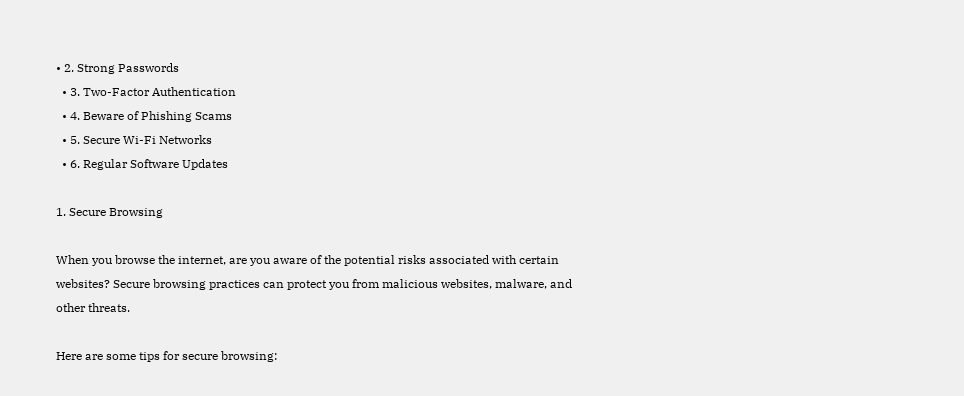• 2. Strong Passwords
  • 3. Two-Factor Authentication
  • 4. Beware of Phishing Scams
  • 5. Secure Wi-Fi Networks
  • 6. Regular Software Updates

1. Secure Browsing

When you browse the internet, are you aware of the potential risks associated with certain websites? Secure browsing practices can protect you from malicious websites, malware, and other threats.

Here are some tips for secure browsing: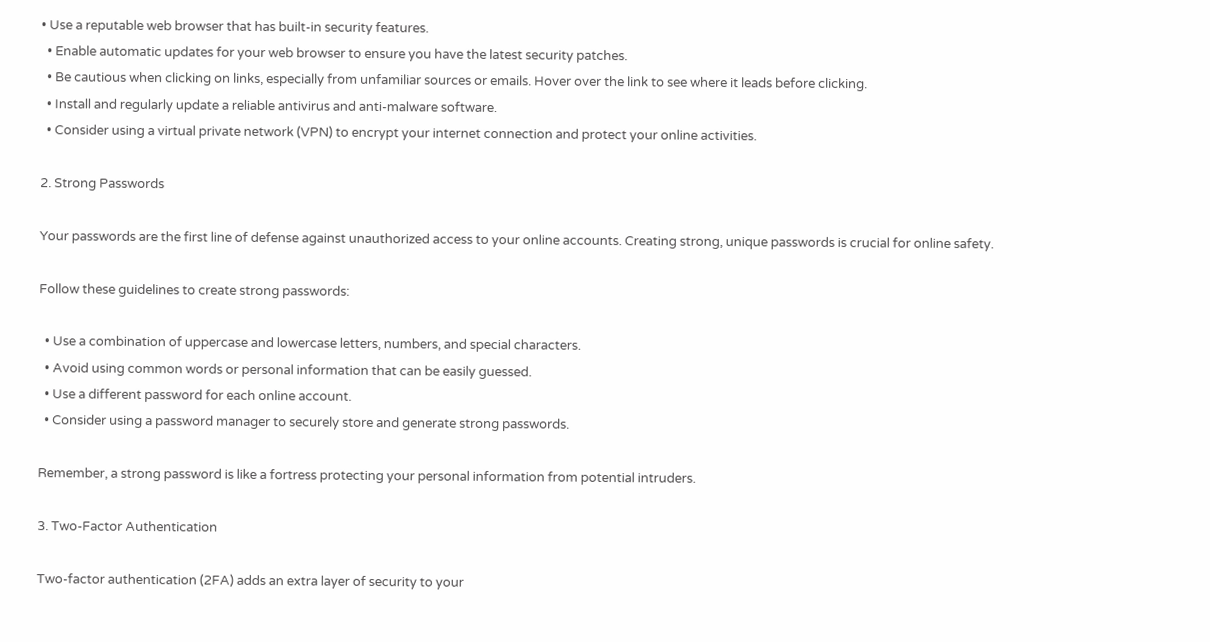• Use a reputable web browser that has built-in security features.
  • Enable automatic updates for your web browser to ensure you have the latest security patches.
  • Be cautious when clicking on links, especially from unfamiliar sources or emails. Hover over the link to see where it leads before clicking.
  • Install and regularly update a reliable antivirus and anti-malware software.
  • Consider using a virtual private network (VPN) to encrypt your internet connection and protect your online activities.

2. Strong Passwords

Your passwords are the first line of defense against unauthorized access to your online accounts. Creating strong, unique passwords is crucial for online safety.

Follow these guidelines to create strong passwords:

  • Use a combination of uppercase and lowercase letters, numbers, and special characters.
  • Avoid using common words or personal information that can be easily guessed.
  • Use a different password for each online account.
  • Consider using a password manager to securely store and generate strong passwords.

Remember, a strong password is like a fortress protecting your personal information from potential intruders.

3. Two-Factor Authentication

Two-factor authentication (2FA) adds an extra layer of security to your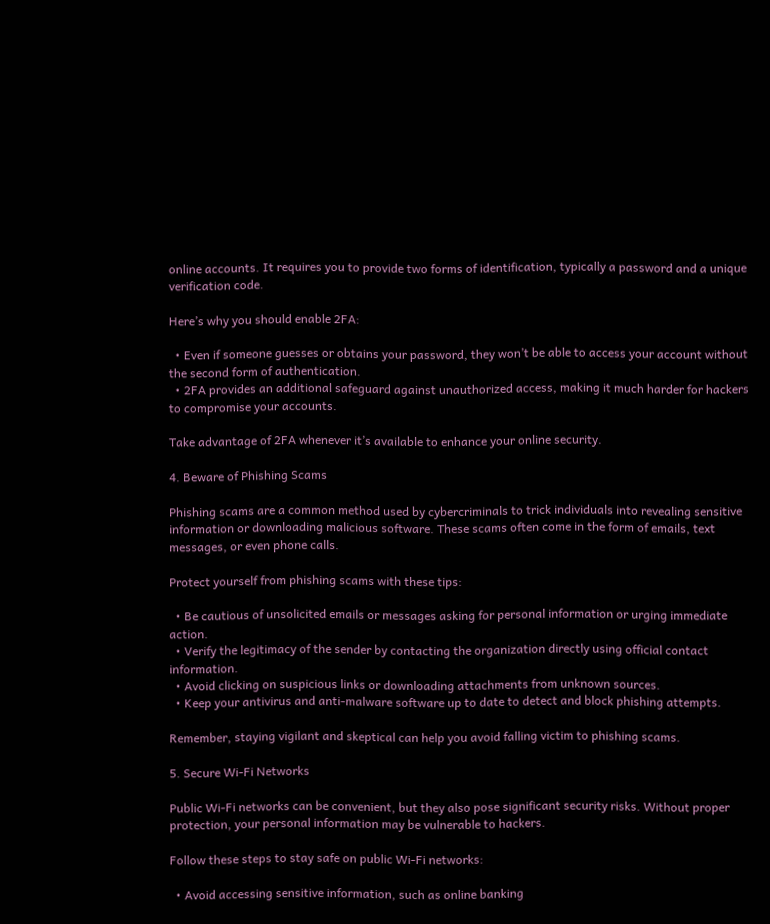online accounts. It requires you to provide two forms of identification, typically a password and a unique verification code.

Here’s why you should enable 2FA:

  • Even if someone guesses or obtains your password, they won’t be able to access your account without the second form of authentication.
  • 2FA provides an additional safeguard against unauthorized access, making it much harder for hackers to compromise your accounts.

Take advantage of 2FA whenever it’s available to enhance your online security.

4. Beware of Phishing Scams

Phishing scams are a common method used by cybercriminals to trick individuals into revealing sensitive information or downloading malicious software. These scams often come in the form of emails, text messages, or even phone calls.

Protect yourself from phishing scams with these tips:

  • Be cautious of unsolicited emails or messages asking for personal information or urging immediate action.
  • Verify the legitimacy of the sender by contacting the organization directly using official contact information.
  • Avoid clicking on suspicious links or downloading attachments from unknown sources.
  • Keep your antivirus and anti-malware software up to date to detect and block phishing attempts.

Remember, staying vigilant and skeptical can help you avoid falling victim to phishing scams.

5. Secure Wi-Fi Networks

Public Wi-Fi networks can be convenient, but they also pose significant security risks. Without proper protection, your personal information may be vulnerable to hackers.

Follow these steps to stay safe on public Wi-Fi networks:

  • Avoid accessing sensitive information, such as online banking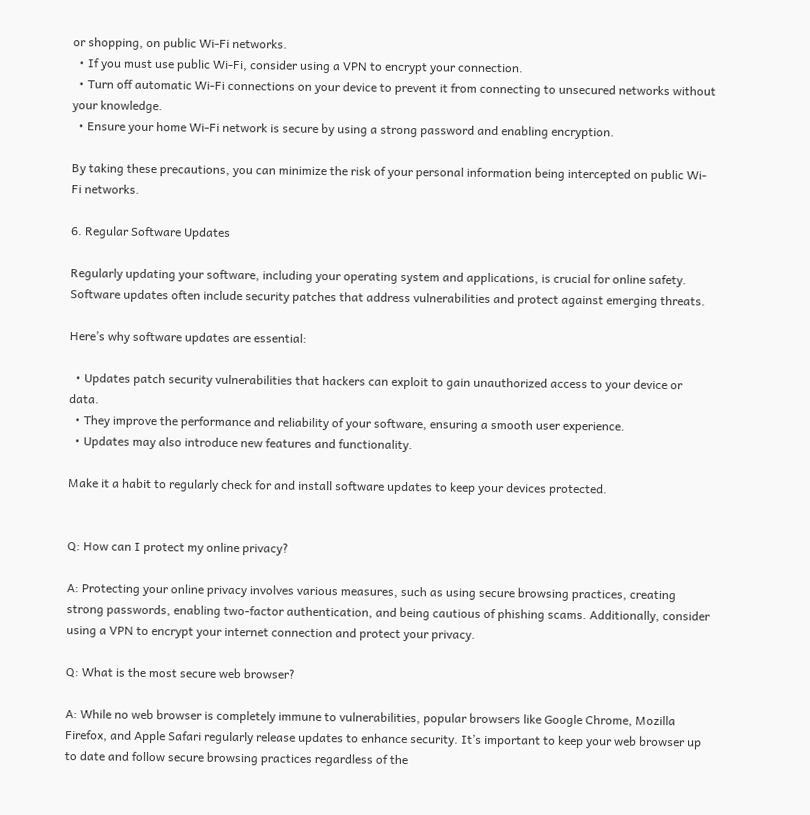or shopping, on public Wi-Fi networks.
  • If you must use public Wi-Fi, consider using a VPN to encrypt your connection.
  • Turn off automatic Wi-Fi connections on your device to prevent it from connecting to unsecured networks without your knowledge.
  • Ensure your home Wi-Fi network is secure by using a strong password and enabling encryption.

By taking these precautions, you can minimize the risk of your personal information being intercepted on public Wi-Fi networks.

6. Regular Software Updates

Regularly updating your software, including your operating system and applications, is crucial for online safety. Software updates often include security patches that address vulnerabilities and protect against emerging threats.

Here’s why software updates are essential:

  • Updates patch security vulnerabilities that hackers can exploit to gain unauthorized access to your device or data.
  • They improve the performance and reliability of your software, ensuring a smooth user experience.
  • Updates may also introduce new features and functionality.

Make it a habit to regularly check for and install software updates to keep your devices protected.


Q: How can I protect my online privacy?

A: Protecting your online privacy involves various measures, such as using secure browsing practices, creating strong passwords, enabling two-factor authentication, and being cautious of phishing scams. Additionally, consider using a VPN to encrypt your internet connection and protect your privacy.

Q: What is the most secure web browser?

A: While no web browser is completely immune to vulnerabilities, popular browsers like Google Chrome, Mozilla Firefox, and Apple Safari regularly release updates to enhance security. It’s important to keep your web browser up to date and follow secure browsing practices regardless of the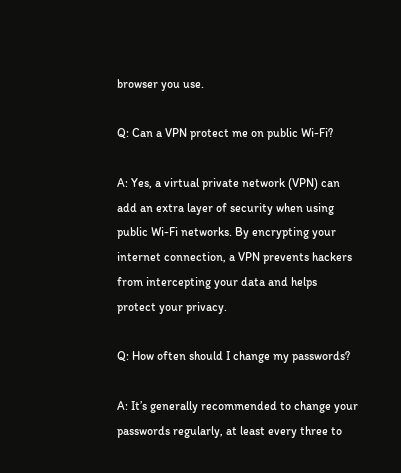browser you use.

Q: Can a VPN protect me on public Wi-Fi?

A: Yes, a virtual private network (VPN) can add an extra layer of security when using public Wi-Fi networks. By encrypting your internet connection, a VPN prevents hackers from intercepting your data and helps protect your privacy.

Q: How often should I change my passwords?

A: It’s generally recommended to change your passwords regularly, at least every three to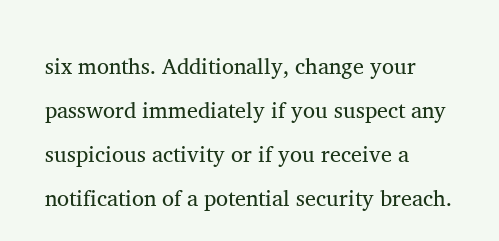six months. Additionally, change your password immediately if you suspect any suspicious activity or if you receive a notification of a potential security breach.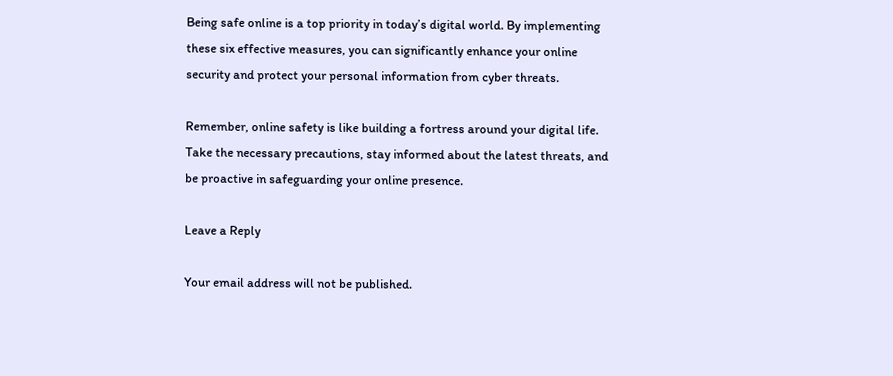Being safe online is a top priority in today’s digital world. By implementing these six effective measures, you can significantly enhance your online security and protect your personal information from cyber threats.

Remember, online safety is like building a fortress around your digital life. Take the necessary precautions, stay informed about the latest threats, and be proactive in safeguarding your online presence.

Leave a Reply

Your email address will not be published.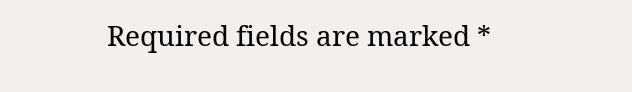Required fields are marked *